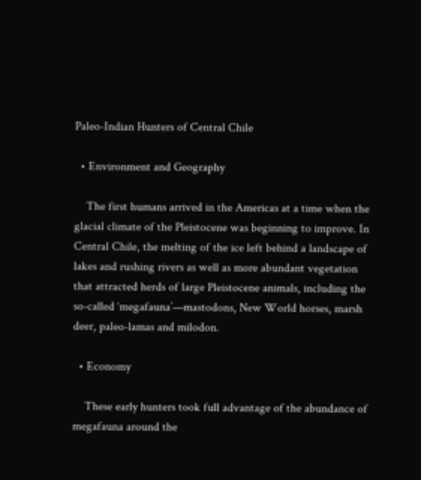Paleo-Indian Hunters of Central Chile

  • Environment and Geography

    The first humans arrived in the Americas at a time when the glacial climate of the Pleistocene was beginning to improve. In Central Chile, the melting of the ice left behind a landscape of lakes and rushing rivers as well as more abundant vegetation that attracted herds of large Pleistocene animals, including the so-called ‘megafauna’—mastodons, New World horses, marsh deer, paleo-lamas and milodon.

  • Economy

    These early hunters took full advantage of the abundance of megafauna around the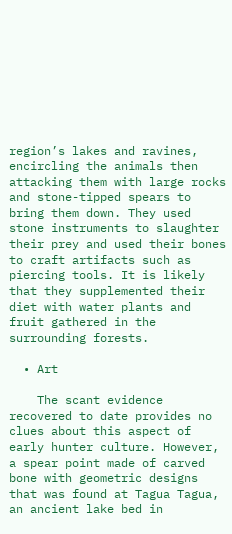region’s lakes and ravines, encircling the animals then attacking them with large rocks and stone-tipped spears to bring them down. They used stone instruments to slaughter their prey and used their bones to craft artifacts such as piercing tools. It is likely that they supplemented their diet with water plants and fruit gathered in the surrounding forests.

  • Art

    The scant evidence recovered to date provides no clues about this aspect of early hunter culture. However, a spear point made of carved bone with geometric designs that was found at Tagua Tagua, an ancient lake bed in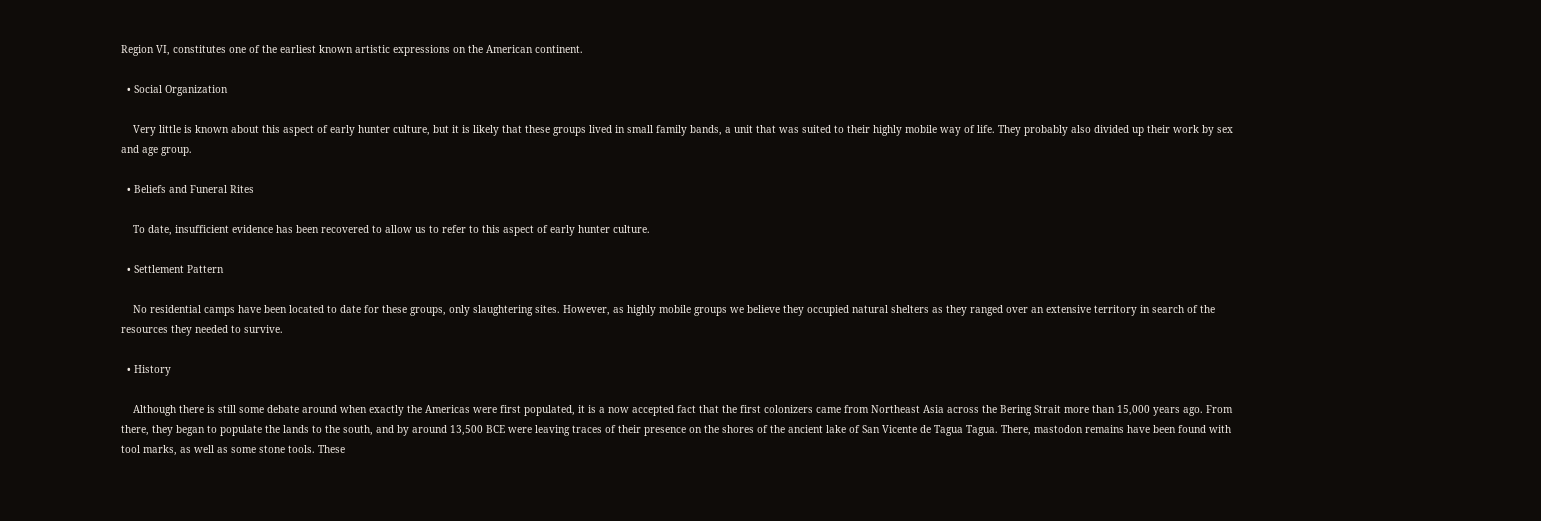Region VI, constitutes one of the earliest known artistic expressions on the American continent.

  • Social Organization

    Very little is known about this aspect of early hunter culture, but it is likely that these groups lived in small family bands, a unit that was suited to their highly mobile way of life. They probably also divided up their work by sex and age group.

  • Beliefs and Funeral Rites

    To date, insufficient evidence has been recovered to allow us to refer to this aspect of early hunter culture.

  • Settlement Pattern

    No residential camps have been located to date for these groups, only slaughtering sites. However, as highly mobile groups we believe they occupied natural shelters as they ranged over an extensive territory in search of the resources they needed to survive.

  • History

    Although there is still some debate around when exactly the Americas were first populated, it is a now accepted fact that the first colonizers came from Northeast Asia across the Bering Strait more than 15,000 years ago. From there, they began to populate the lands to the south, and by around 13,500 BCE were leaving traces of their presence on the shores of the ancient lake of San Vicente de Tagua Tagua. There, mastodon remains have been found with tool marks, as well as some stone tools. These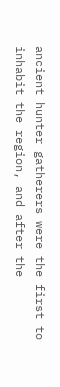ancient hunter gatherers were the first to inhabit the region, and after the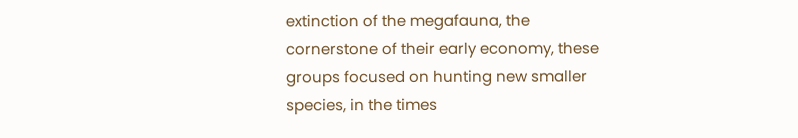extinction of the megafauna, the cornerstone of their early economy, these groups focused on hunting new smaller species, in the times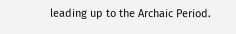leading up to the Archaic Period.